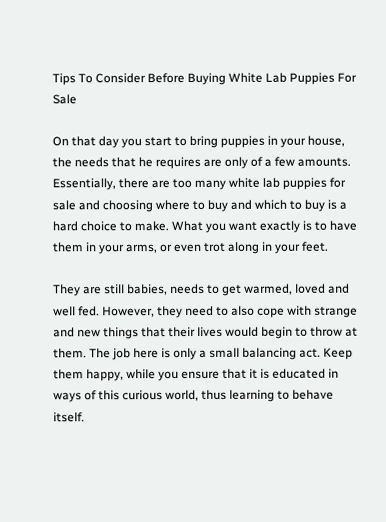Tips To Consider Before Buying White Lab Puppies For Sale

On that day you start to bring puppies in your house, the needs that he requires are only of a few amounts. Essentially, there are too many white lab puppies for sale and choosing where to buy and which to buy is a hard choice to make. What you want exactly is to have them in your arms, or even trot along in your feet.

They are still babies, needs to get warmed, loved and well fed. However, they need to also cope with strange and new things that their lives would begin to throw at them. The job here is only a small balancing act. Keep them happy, while you ensure that it is educated in ways of this curious world, thus learning to behave itself.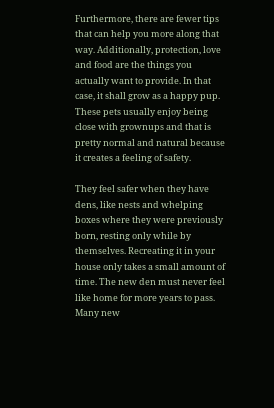Furthermore, there are fewer tips that can help you more along that way. Additionally, protection, love and food are the things you actually want to provide. In that case, it shall grow as a happy pup. These pets usually enjoy being close with grownups and that is pretty normal and natural because it creates a feeling of safety.

They feel safer when they have dens, like nests and whelping boxes where they were previously born, resting only while by themselves. Recreating it in your house only takes a small amount of time. The new den must never feel like home for more years to pass. Many new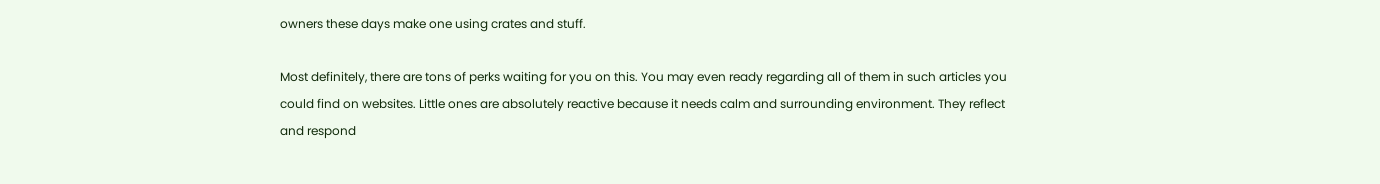owners these days make one using crates and stuff.

Most definitely, there are tons of perks waiting for you on this. You may even ready regarding all of them in such articles you could find on websites. Little ones are absolutely reactive because it needs calm and surrounding environment. They reflect and respond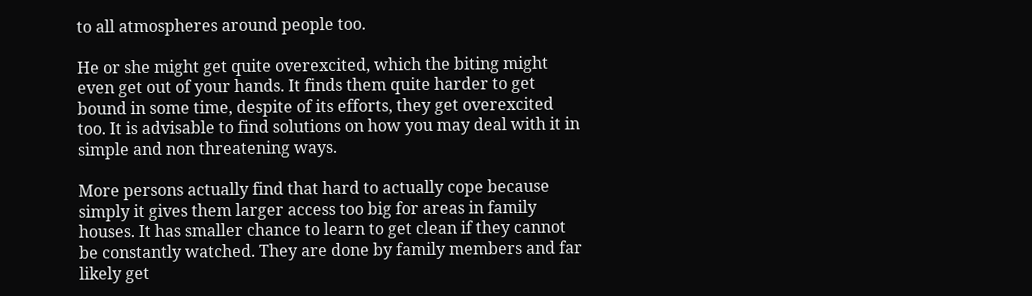to all atmospheres around people too.

He or she might get quite overexcited, which the biting might even get out of your hands. It finds them quite harder to get bound in some time, despite of its efforts, they get overexcited too. It is advisable to find solutions on how you may deal with it in simple and non threatening ways.

More persons actually find that hard to actually cope because simply it gives them larger access too big for areas in family houses. It has smaller chance to learn to get clean if they cannot be constantly watched. They are done by family members and far likely get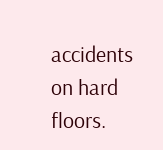accidents on hard floors.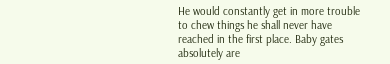He would constantly get in more trouble to chew things he shall never have reached in the first place. Baby gates absolutely are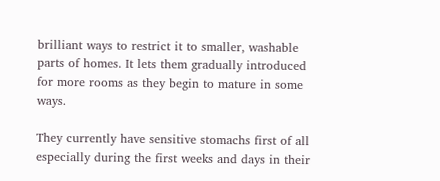brilliant ways to restrict it to smaller, washable parts of homes. It lets them gradually introduced for more rooms as they begin to mature in some ways.

They currently have sensitive stomachs first of all especially during the first weeks and days in their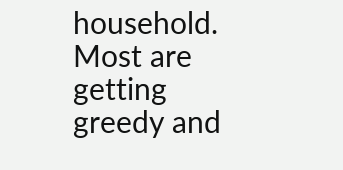household. Most are getting greedy and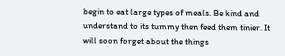begin to eat large types of meals. Be kind and understand to its tummy then feed them tinier. It will soon forget about the things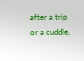after a trip or a cuddle.